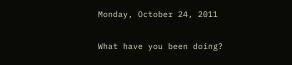Monday, October 24, 2011

What have you been doing?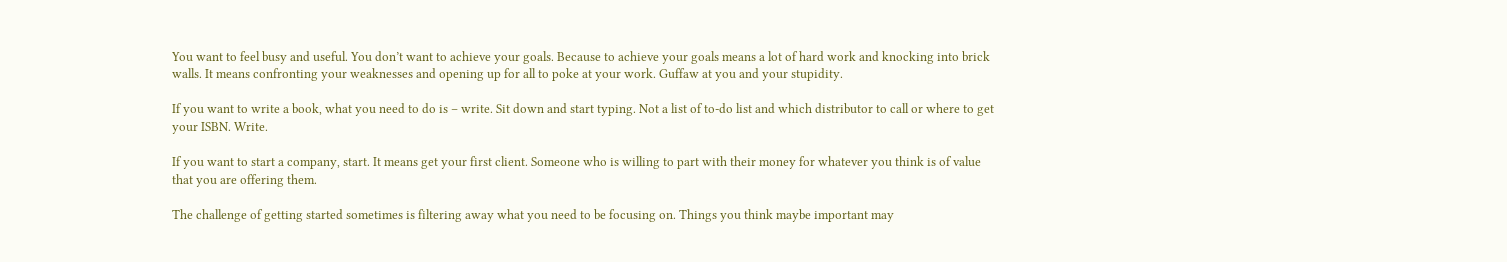You want to feel busy and useful. You don’t want to achieve your goals. Because to achieve your goals means a lot of hard work and knocking into brick walls. It means confronting your weaknesses and opening up for all to poke at your work. Guffaw at you and your stupidity.

If you want to write a book, what you need to do is – write. Sit down and start typing. Not a list of to-do list and which distributor to call or where to get your ISBN. Write.

If you want to start a company, start. It means get your first client. Someone who is willing to part with their money for whatever you think is of value that you are offering them.

The challenge of getting started sometimes is filtering away what you need to be focusing on. Things you think maybe important may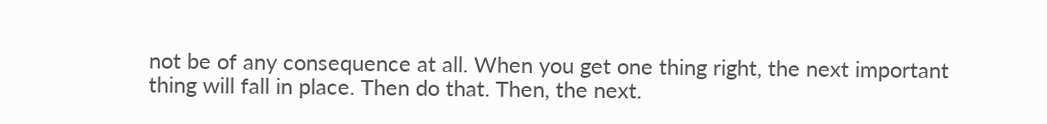not be of any consequence at all. When you get one thing right, the next important thing will fall in place. Then do that. Then, the next.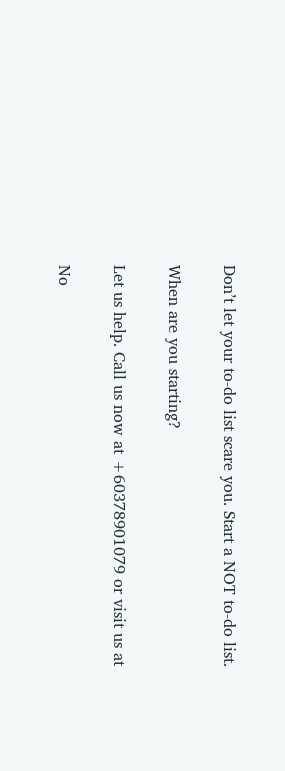Don’t let your to-do list scare you. Start a NOT to-do list.

When are you starting?

Let us help. Call us now at +60378901079 or visit us at

No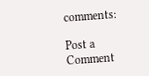comments:

Post a Comment